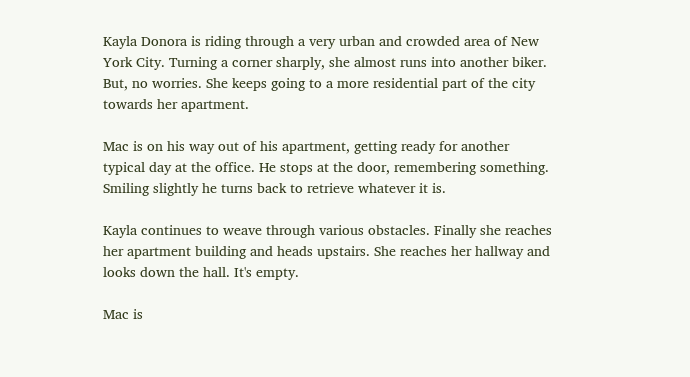Kayla Donora is riding through a very urban and crowded area of New York City. Turning a corner sharply, she almost runs into another biker. But, no worries. She keeps going to a more residential part of the city towards her apartment.

Mac is on his way out of his apartment, getting ready for another typical day at the office. He stops at the door, remembering something. Smiling slightly he turns back to retrieve whatever it is.

Kayla continues to weave through various obstacles. Finally she reaches her apartment building and heads upstairs. She reaches her hallway and looks down the hall. It's empty.

Mac is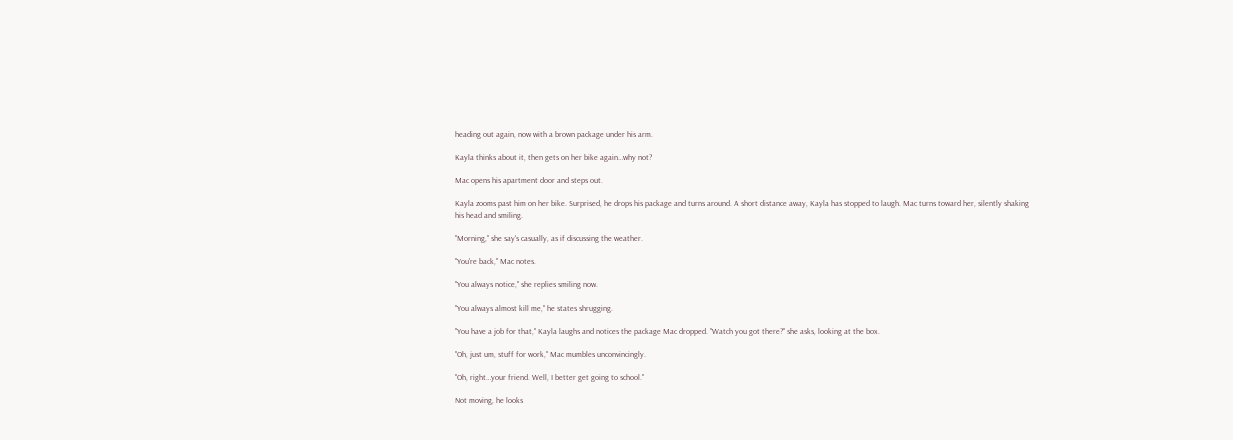heading out again, now with a brown package under his arm.

Kayla thinks about it, then gets on her bike again…why not?

Mac opens his apartment door and steps out.

Kayla zooms past him on her bike. Surprised, he drops his package and turns around. A short distance away, Kayla has stopped to laugh. Mac turns toward her, silently shaking his head and smiling.

"Morning," she say's casually, as if discussing the weather.

"You're back," Mac notes.

"You always notice," she replies smiling now.

"You always almost kill me," he states shrugging.

"You have a job for that," Kayla laughs and notices the package Mac dropped. "Watch you got there?" she asks, looking at the box.

"Oh, just um, stuff for work," Mac mumbles unconvincingly.

"Oh, right…your friend. Well, I better get going to school."

Not moving, he looks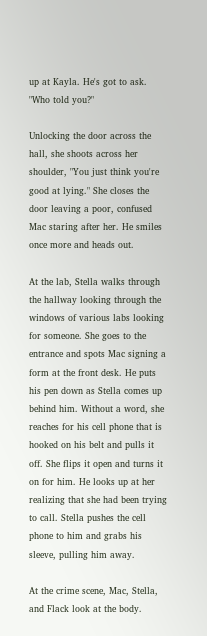up at Kayla. He's got to ask. "Who told you?"

Unlocking the door across the hall, she shoots across her shoulder, "You just think you're good at lying." She closes the door leaving a poor, confused Mac staring after her. He smiles once more and heads out.

At the lab, Stella walks through the hallway looking through the windows of various labs looking for someone. She goes to the entrance and spots Mac signing a form at the front desk. He puts his pen down as Stella comes up behind him. Without a word, she reaches for his cell phone that is hooked on his belt and pulls it off. She flips it open and turns it on for him. He looks up at her realizing that she had been trying to call. Stella pushes the cell phone to him and grabs his sleeve, pulling him away.

At the crime scene, Mac, Stella, and Flack look at the body.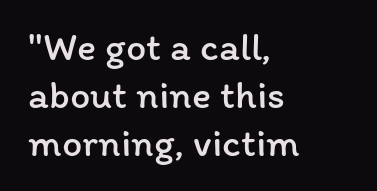"We got a call, about nine this morning, victim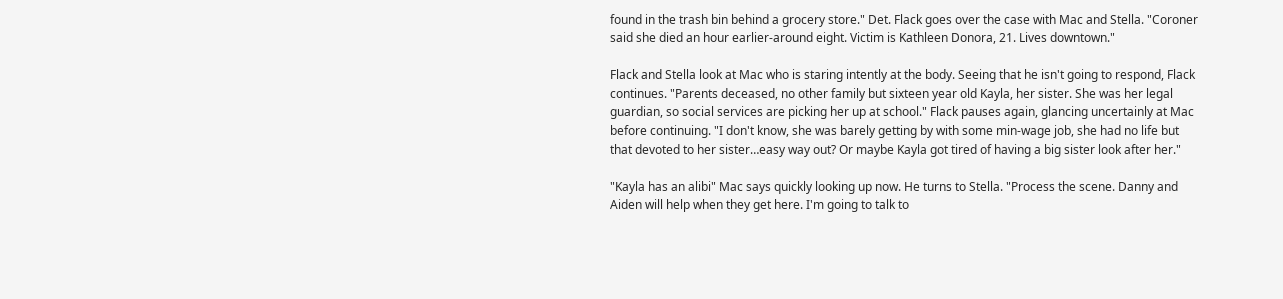found in the trash bin behind a grocery store." Det. Flack goes over the case with Mac and Stella. "Coroner said she died an hour earlier-around eight. Victim is Kathleen Donora, 21. Lives downtown."

Flack and Stella look at Mac who is staring intently at the body. Seeing that he isn't going to respond, Flack continues. "Parents deceased, no other family but sixteen year old Kayla, her sister. She was her legal guardian, so social services are picking her up at school." Flack pauses again, glancing uncertainly at Mac before continuing. "I don't know, she was barely getting by with some min-wage job, she had no life but that devoted to her sister…easy way out? Or maybe Kayla got tired of having a big sister look after her."

"Kayla has an alibi" Mac says quickly looking up now. He turns to Stella. "Process the scene. Danny and Aiden will help when they get here. I'm going to talk to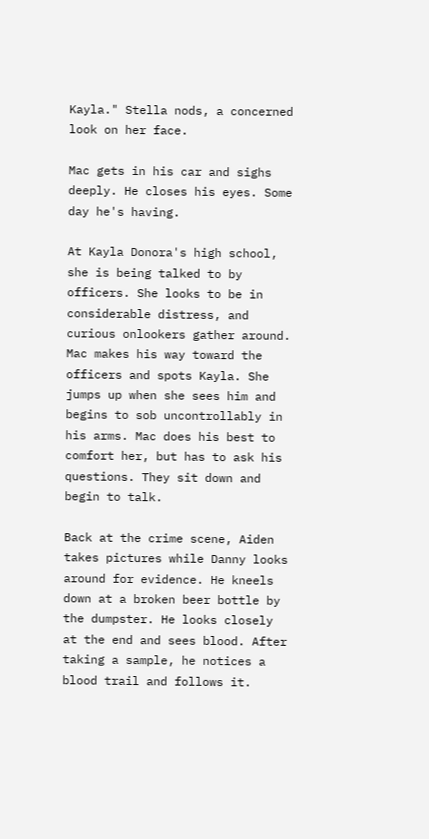Kayla." Stella nods, a concerned look on her face.

Mac gets in his car and sighs deeply. He closes his eyes. Some day he's having.

At Kayla Donora's high school, she is being talked to by officers. She looks to be in considerable distress, and curious onlookers gather around. Mac makes his way toward the officers and spots Kayla. She jumps up when she sees him and begins to sob uncontrollably in his arms. Mac does his best to comfort her, but has to ask his questions. They sit down and begin to talk.

Back at the crime scene, Aiden takes pictures while Danny looks around for evidence. He kneels down at a broken beer bottle by the dumpster. He looks closely at the end and sees blood. After taking a sample, he notices a blood trail and follows it.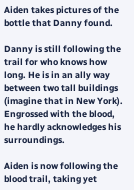Aiden takes pictures of the bottle that Danny found.

Danny is still following the trail for who knows how long. He is in an ally way between two tall buildings (imagine that in New York). Engrossed with the blood, he hardly acknowledges his surroundings.

Aiden is now following the blood trail, taking yet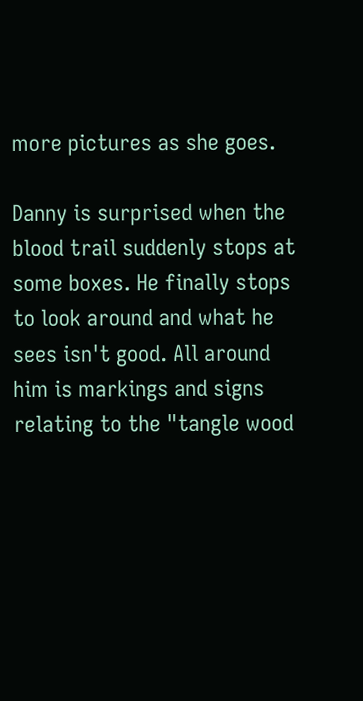more pictures as she goes.

Danny is surprised when the blood trail suddenly stops at some boxes. He finally stops to look around and what he sees isn't good. All around him is markings and signs relating to the "tangle wood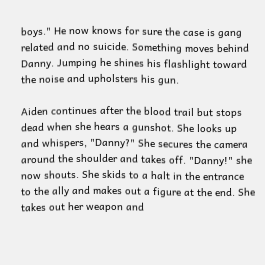boys." He now knows for sure the case is gang related and no suicide. Something moves behind Danny. Jumping he shines his flashlight toward the noise and upholsters his gun.

Aiden continues after the blood trail but stops dead when she hears a gunshot. She looks up and whispers, "Danny?" She secures the camera around the shoulder and takes off. "Danny!" she now shouts. She skids to a halt in the entrance to the ally and makes out a figure at the end. She takes out her weapon and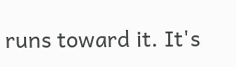runs toward it. It's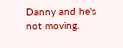Danny and he's not moving.